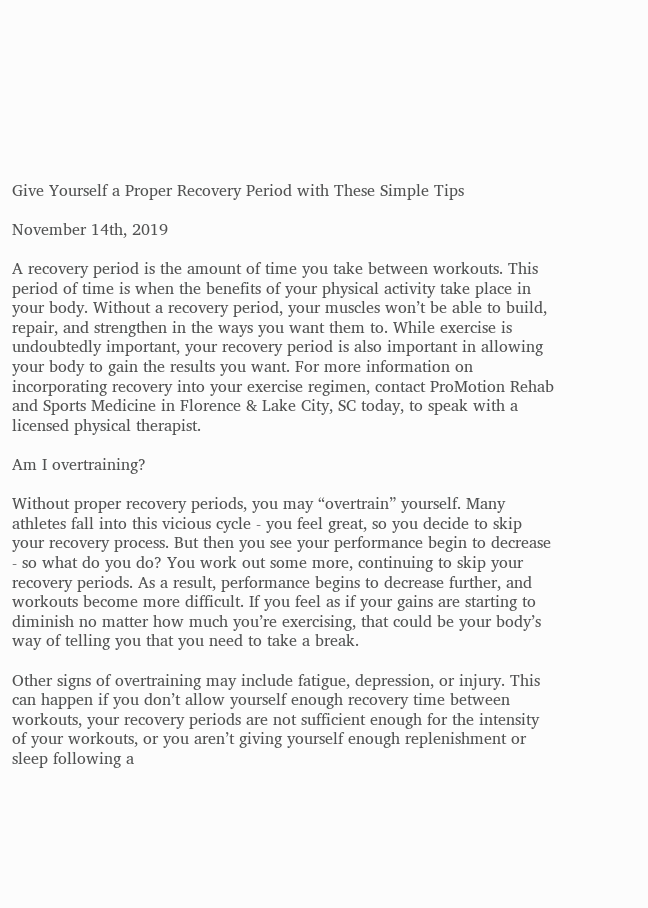Give Yourself a Proper Recovery Period with These Simple Tips

November 14th, 2019

A recovery period is the amount of time you take between workouts. This period of time is when the benefits of your physical activity take place in your body. Without a recovery period, your muscles won’t be able to build, repair, and strengthen in the ways you want them to. While exercise is undoubtedly important, your recovery period is also important in allowing your body to gain the results you want. For more information on incorporating recovery into your exercise regimen, contact ProMotion Rehab and Sports Medicine in Florence & Lake City, SC today, to speak with a licensed physical therapist.

Am I overtraining?

Without proper recovery periods, you may “overtrain” yourself. Many athletes fall into this vicious cycle - you feel great, so you decide to skip your recovery process. But then you see your performance begin to decrease - so what do you do? You work out some more, continuing to skip your recovery periods. As a result, performance begins to decrease further, and workouts become more difficult. If you feel as if your gains are starting to diminish no matter how much you’re exercising, that could be your body’s way of telling you that you need to take a break.

Other signs of overtraining may include fatigue, depression, or injury. This can happen if you don’t allow yourself enough recovery time between workouts, your recovery periods are not sufficient enough for the intensity of your workouts, or you aren’t giving yourself enough replenishment or sleep following a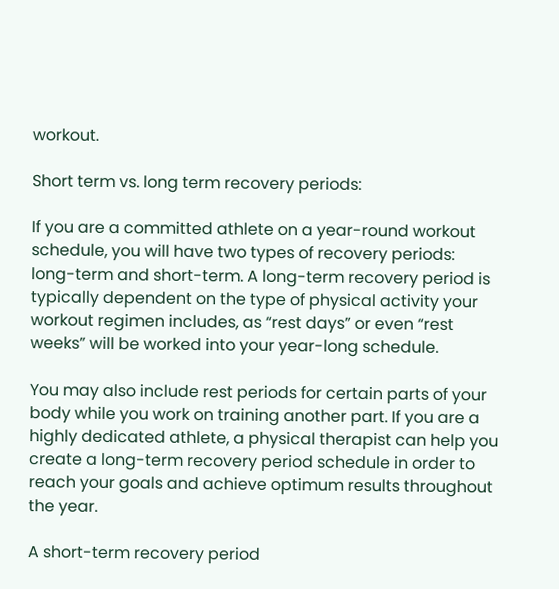workout.

Short term vs. long term recovery periods:

If you are a committed athlete on a year-round workout schedule, you will have two types of recovery periods: long-term and short-term. A long-term recovery period is typically dependent on the type of physical activity your workout regimen includes, as “rest days” or even “rest weeks” will be worked into your year-long schedule.

You may also include rest periods for certain parts of your body while you work on training another part. If you are a highly dedicated athlete, a physical therapist can help you create a long-term recovery period schedule in order to reach your goals and achieve optimum results throughout the year.

A short-term recovery period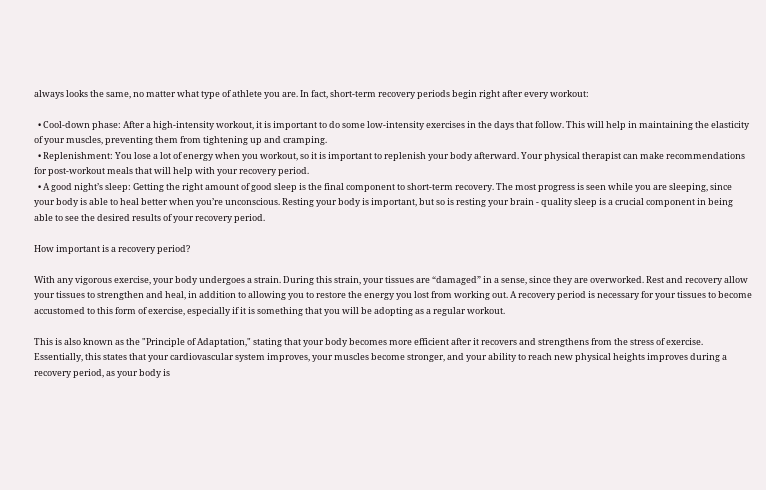always looks the same, no matter what type of athlete you are. In fact, short-term recovery periods begin right after every workout:

  • Cool-down phase: After a high-intensity workout, it is important to do some low-intensity exercises in the days that follow. This will help in maintaining the elasticity of your muscles, preventing them from tightening up and cramping.
  • Replenishment: You lose a lot of energy when you workout, so it is important to replenish your body afterward. Your physical therapist can make recommendations for post-workout meals that will help with your recovery period.
  • A good night’s sleep: Getting the right amount of good sleep is the final component to short-term recovery. The most progress is seen while you are sleeping, since your body is able to heal better when you’re unconscious. Resting your body is important, but so is resting your brain - quality sleep is a crucial component in being able to see the desired results of your recovery period.

How important is a recovery period?

With any vigorous exercise, your body undergoes a strain. During this strain, your tissues are “damaged” in a sense, since they are overworked. Rest and recovery allow your tissues to strengthen and heal, in addition to allowing you to restore the energy you lost from working out. A recovery period is necessary for your tissues to become accustomed to this form of exercise, especially if it is something that you will be adopting as a regular workout.

This is also known as the "Principle of Adaptation," stating that your body becomes more efficient after it recovers and strengthens from the stress of exercise. Essentially, this states that your cardiovascular system improves, your muscles become stronger, and your ability to reach new physical heights improves during a recovery period, as your body is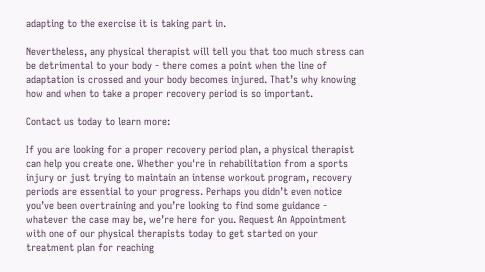adapting to the exercise it is taking part in.

Nevertheless, any physical therapist will tell you that too much stress can be detrimental to your body - there comes a point when the line of adaptation is crossed and your body becomes injured. That’s why knowing how and when to take a proper recovery period is so important.

Contact us today to learn more:

If you are looking for a proper recovery period plan, a physical therapist can help you create one. Whether you're in rehabilitation from a sports injury or just trying to maintain an intense workout program, recovery periods are essential to your progress. Perhaps you didn’t even notice you’ve been overtraining and you’re looking to find some guidance - whatever the case may be, we’re here for you. Request An Appointment with one of our physical therapists today to get started on your treatment plan for reaching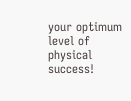your optimum level of physical success!